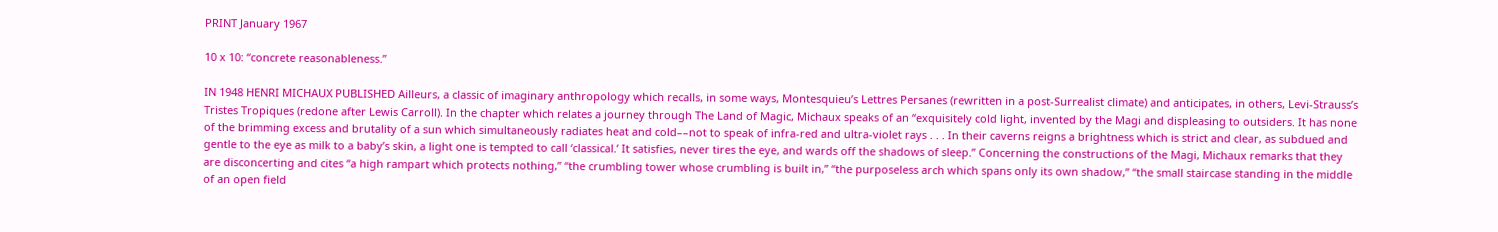PRINT January 1967

10 x 10: “concrete reasonableness.”

IN 1948 HENRI MICHAUX PUBLISHED Ailleurs, a classic of imaginary anthropology which recalls, in some ways, Montesquieu’s Lettres Persanes (rewritten in a post-Surrealist climate) and anticipates, in others, Levi-Strauss’s Tristes Tropiques (redone after Lewis Carroll). In the chapter which relates a journey through The Land of Magic, Michaux speaks of an “exquisitely cold light, invented by the Magi and displeasing to outsiders. It has none of the brimming excess and brutality of a sun which simultaneously radiates heat and cold––not to speak of infra-red and ultra-violet rays . . . In their caverns reigns a brightness which is strict and clear, as subdued and gentle to the eye as milk to a baby’s skin, a light one is tempted to call ‘classical.’ It satisfies, never tires the eye, and wards off the shadows of sleep.” Concerning the constructions of the Magi, Michaux remarks that they are disconcerting and cites “a high rampart which protects nothing,” “the crumbling tower whose crumbling is built in,” “the purposeless arch which spans only its own shadow,” “the small staircase standing in the middle of an open field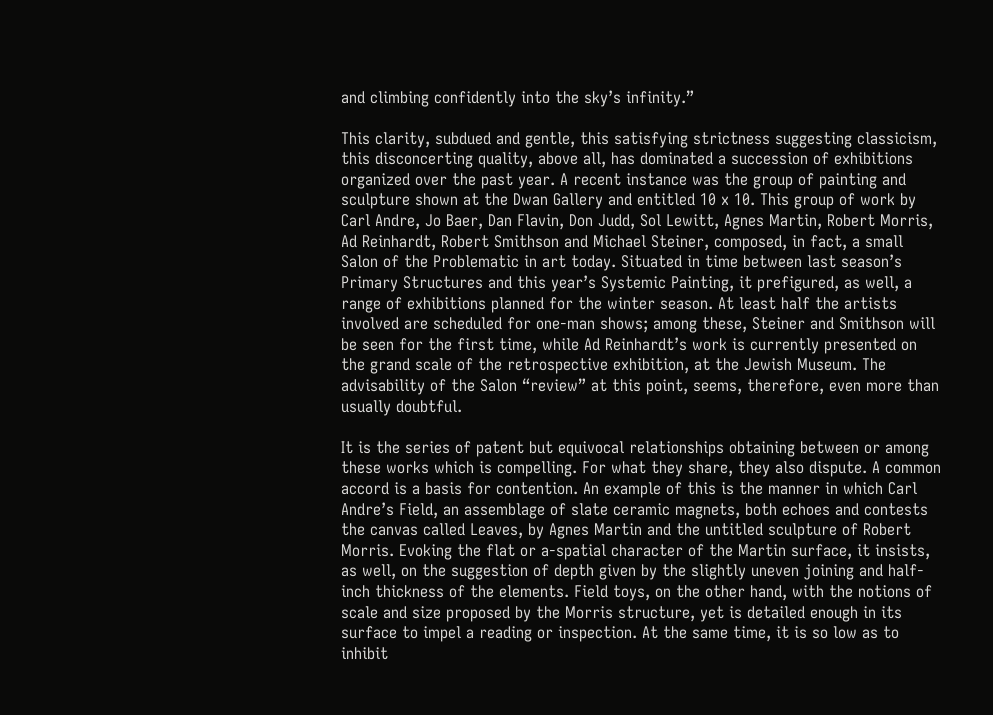and climbing confidently into the sky’s infinity.”

This clarity, subdued and gentle, this satisfying strictness suggesting classicism, this disconcerting quality, above all, has dominated a succession of exhibitions organized over the past year. A recent instance was the group of painting and sculpture shown at the Dwan Gallery and entitled 10 x 10. This group of work by Carl Andre, Jo Baer, Dan Flavin, Don Judd, Sol Lewitt, Agnes Martin, Robert Morris, Ad Reinhardt, Robert Smithson and Michael Steiner, composed, in fact, a small Salon of the Problematic in art today. Situated in time between last season’s Primary Structures and this year’s Systemic Painting, it prefigured, as well, a range of exhibitions planned for the winter season. At least half the artists involved are scheduled for one-man shows; among these, Steiner and Smithson will be seen for the first time, while Ad Reinhardt’s work is currently presented on the grand scale of the retrospective exhibition, at the Jewish Museum. The advisability of the Salon “review” at this point, seems, therefore, even more than usually doubtful.

It is the series of patent but equivocal relationships obtaining between or among these works which is compelling. For what they share, they also dispute. A common accord is a basis for contention. An example of this is the manner in which Carl Andre’s Field, an assemblage of slate ceramic magnets, both echoes and contests the canvas called Leaves, by Agnes Martin and the untitled sculpture of Robert Morris. Evoking the flat or a-spatial character of the Martin surface, it insists, as well, on the suggestion of depth given by the slightly uneven joining and half-inch thickness of the elements. Field toys, on the other hand, with the notions of scale and size proposed by the Morris structure, yet is detailed enough in its surface to impel a reading or inspection. At the same time, it is so low as to inhibit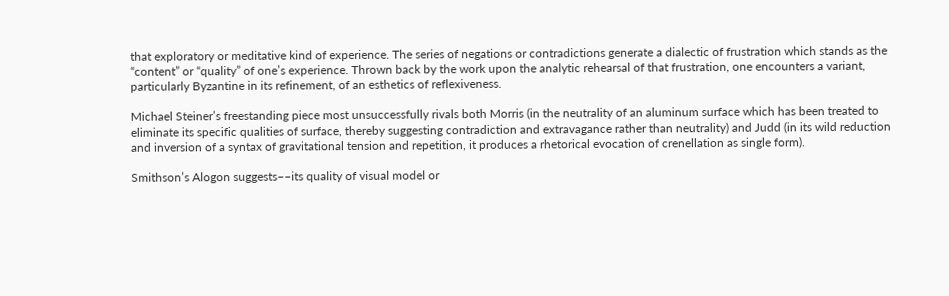that exploratory or meditative kind of experience. The series of negations or contradictions generate a dialectic of frustration which stands as the “content” or “quality” of one’s experience. Thrown back by the work upon the analytic rehearsal of that frustration, one encounters a variant, particularly Byzantine in its refinement, of an esthetics of reflexiveness.

Michael Steiner’s freestanding piece most unsuccessfully rivals both Morris (in the neutrality of an aluminum surface which has been treated to eliminate its specific qualities of surface, thereby suggesting contradiction and extravagance rather than neutrality) and Judd (in its wild reduction and inversion of a syntax of gravitational tension and repetition, it produces a rhetorical evocation of crenellation as single form).

Smithson’s Alogon suggests––its quality of visual model or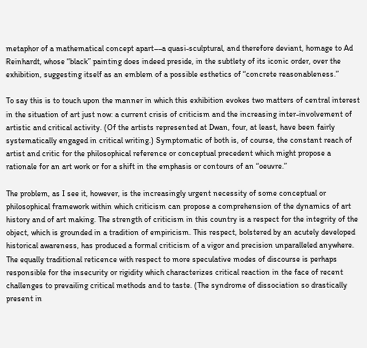metaphor of a mathematical concept apart––a quasi-sculptural, and therefore deviant, homage to Ad Reinhardt, whose “black” painting does indeed preside, in the subtlety of its iconic order, over the exhibition, suggesting itself as an emblem of a possible esthetics of “concrete reasonableness.”

To say this is to touch upon the manner in which this exhibition evokes two matters of central interest in the situation of art just now: a current crisis of criticism and the increasing inter-involvement of artistic and critical activity. (Of the artists represented at Dwan, four, at least, have been fairly systematically engaged in critical writing.) Symptomatic of both is, of course, the constant reach of artist and critic for the philosophical reference or conceptual precedent which might propose a rationale for an art work or for a shift in the emphasis or contours of an “oeuvre.”

The problem, as I see it, however, is the increasingly urgent necessity of some conceptual or philosophical framework within which criticism can propose a comprehension of the dynamics of art history and of art making. The strength of criticism in this country is a respect for the integrity of the object, which is grounded in a tradition of empiricism. This respect, bolstered by an acutely developed historical awareness, has produced a formal criticism of a vigor and precision unparalleled anywhere. The equally traditional reticence with respect to more speculative modes of discourse is perhaps responsible for the insecurity or rigidity which characterizes critical reaction in the face of recent challenges to prevailing critical methods and to taste. (The syndrome of dissociation so drastically present in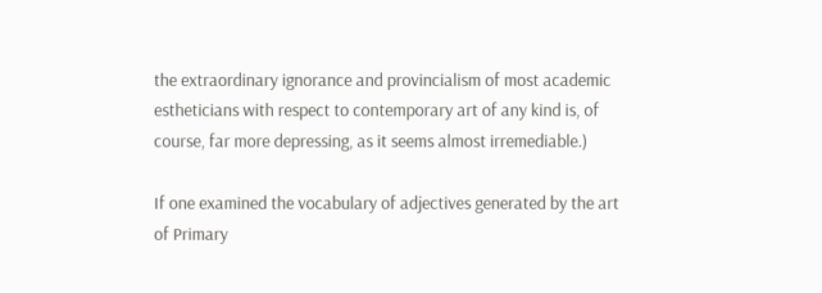the extraordinary ignorance and provincialism of most academic estheticians with respect to contemporary art of any kind is, of course, far more depressing, as it seems almost irremediable.)

If one examined the vocabulary of adjectives generated by the art of Primary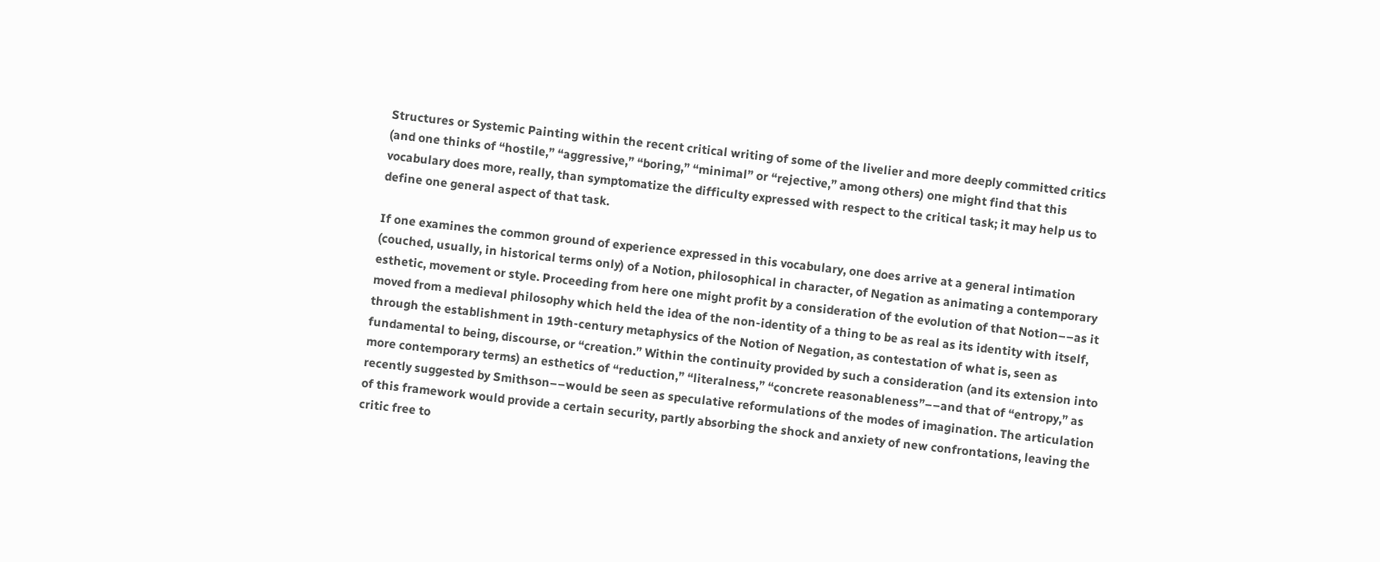Structures or Systemic Painting within the recent critical writing of some of the livelier and more deeply committed critics (and one thinks of “hostile,” “aggressive,” “boring,” “minimal” or “rejective,” among others) one might find that this vocabulary does more, really, than symptomatize the difficulty expressed with respect to the critical task; it may help us to define one general aspect of that task.

If one examines the common ground of experience expressed in this vocabulary, one does arrive at a general intimation (couched, usually, in historical terms only) of a Notion, philosophical in character, of Negation as animating a contemporary esthetic, movement or style. Proceeding from here one might profit by a consideration of the evolution of that Notion––as it moved from a medieval philosophy which held the idea of the non-identity of a thing to be as real as its identity with itself, through the establishment in 19th-century metaphysics of the Notion of Negation, as contestation of what is, seen as fundamental to being, discourse, or “creation.” Within the continuity provided by such a consideration (and its extension into more contemporary terms) an esthetics of “reduction,” “literalness,” “concrete reasonableness”––and that of “entropy,” as recently suggested by Smithson––would be seen as speculative reformulations of the modes of imagination. The articulation of this framework would provide a certain security, partly absorbing the shock and anxiety of new confrontations, leaving the critic free to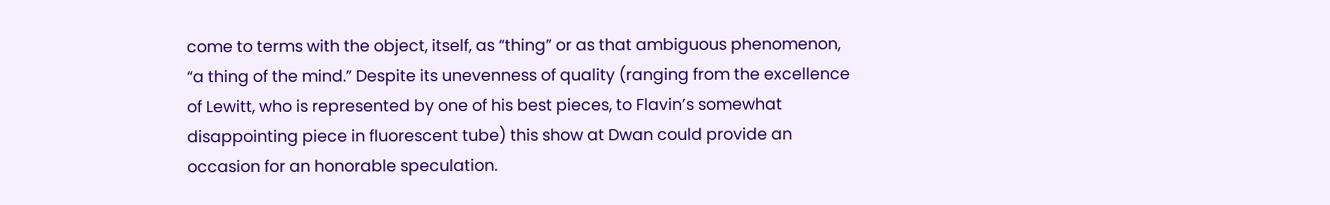come to terms with the object, itself, as “thing” or as that ambiguous phenomenon, “a thing of the mind.” Despite its unevenness of quality (ranging from the excellence of Lewitt, who is represented by one of his best pieces, to Flavin’s somewhat disappointing piece in fluorescent tube) this show at Dwan could provide an occasion for an honorable speculation.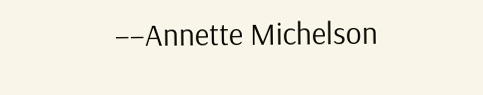––Annette Michelson